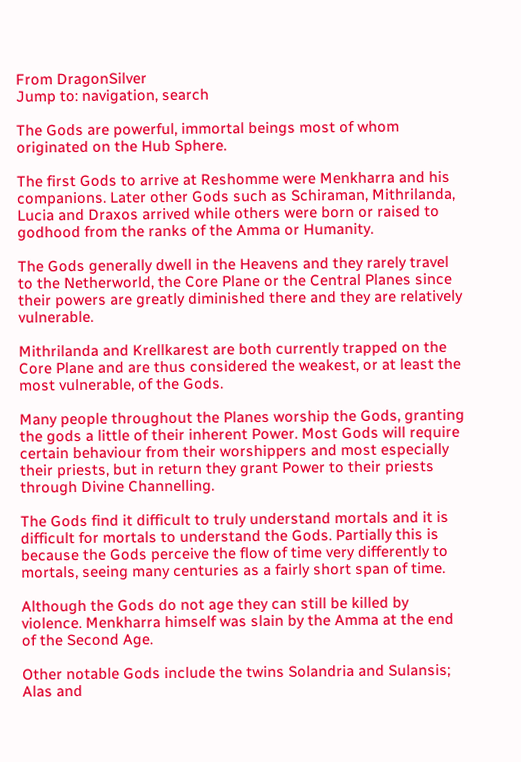From DragonSilver
Jump to: navigation, search

The Gods are powerful, immortal beings most of whom originated on the Hub Sphere.

The first Gods to arrive at Reshomme were Menkharra and his companions. Later other Gods such as Schiraman, Mithrilanda, Lucia and Draxos arrived while others were born or raised to godhood from the ranks of the Amma or Humanity.

The Gods generally dwell in the Heavens and they rarely travel to the Netherworld, the Core Plane or the Central Planes since their powers are greatly diminished there and they are relatively vulnerable.

Mithrilanda and Krellkarest are both currently trapped on the Core Plane and are thus considered the weakest, or at least the most vulnerable, of the Gods.

Many people throughout the Planes worship the Gods, granting the gods a little of their inherent Power. Most Gods will require certain behaviour from their worshippers and most especially their priests, but in return they grant Power to their priests through Divine Channelling.

The Gods find it difficult to truly understand mortals and it is difficult for mortals to understand the Gods. Partially this is because the Gods perceive the flow of time very differently to mortals, seeing many centuries as a fairly short span of time.

Although the Gods do not age they can still be killed by violence. Menkharra himself was slain by the Amma at the end of the Second Age.

Other notable Gods include the twins Solandria and Sulansis; Alas and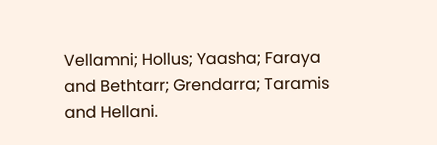Vellamni; Hollus; Yaasha; Faraya and Bethtarr; Grendarra; Taramis and Hellani.